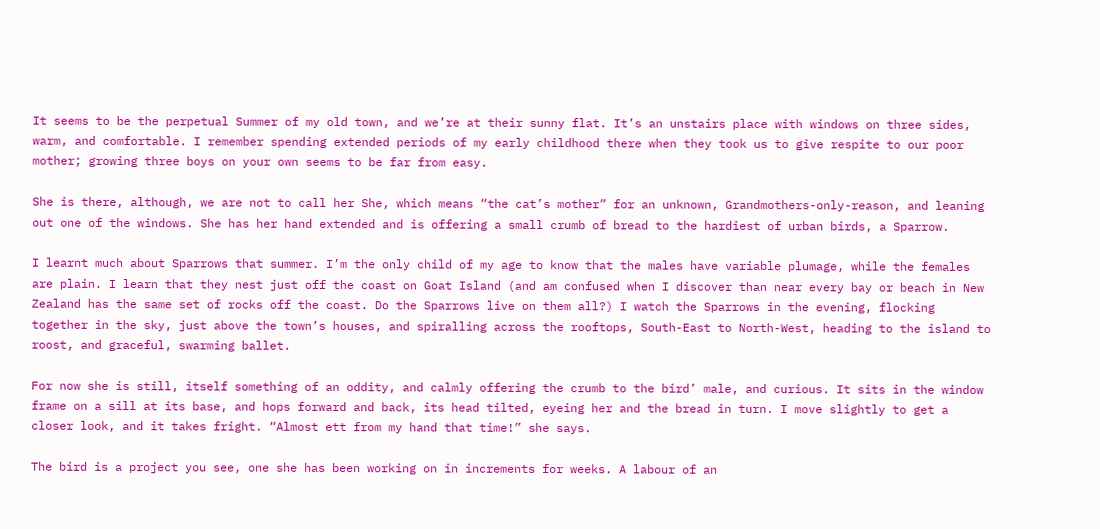It seems to be the perpetual Summer of my old town, and we’re at their sunny flat. It’s an unstairs place with windows on three sides, warm, and comfortable. I remember spending extended periods of my early childhood there when they took us to give respite to our poor mother; growing three boys on your own seems to be far from easy.

She is there, although, we are not to call her She, which means “the cat’s mother” for an unknown, Grandmothers-only-reason, and leaning out one of the windows. She has her hand extended and is offering a small crumb of bread to the hardiest of urban birds, a Sparrow.

I learnt much about Sparrows that summer. I’m the only child of my age to know that the males have variable plumage, while the females are plain. I learn that they nest just off the coast on Goat Island (and am confused when I discover than near every bay or beach in New Zealand has the same set of rocks off the coast. Do the Sparrows live on them all?) I watch the Sparrows in the evening, flocking together in the sky, just above the town’s houses, and spiralling across the rooftops, South-East to North-West, heading to the island to roost, and graceful, swarming ballet.

For now she is still, itself something of an oddity, and calmly offering the crumb to the bird’ male, and curious. It sits in the window frame on a sill at its base, and hops forward and back, its head tilted, eyeing her and the bread in turn. I move slightly to get a closer look, and it takes fright. “Almost ett from my hand that time!” she says.

The bird is a project you see, one she has been working on in increments for weeks. A labour of an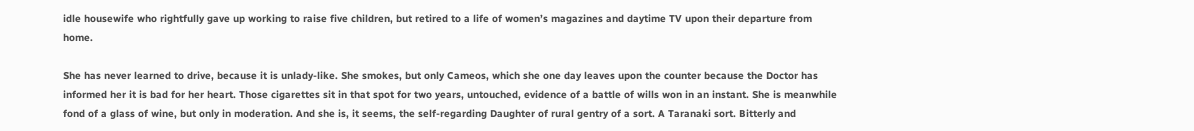idle housewife who rightfully gave up working to raise five children, but retired to a life of women’s magazines and daytime TV upon their departure from home.

She has never learned to drive, because it is unlady-like. She smokes, but only Cameos, which she one day leaves upon the counter because the Doctor has informed her it is bad for her heart. Those cigarettes sit in that spot for two years, untouched, evidence of a battle of wills won in an instant. She is meanwhile fond of a glass of wine, but only in moderation. And she is, it seems, the self-regarding Daughter of rural gentry of a sort. A Taranaki sort. Bitterly and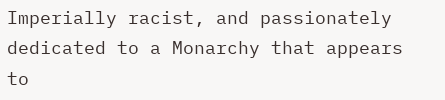Imperially racist, and passionately dedicated to a Monarchy that appears to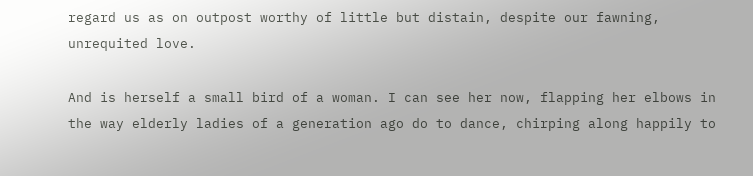regard us as on outpost worthy of little but distain, despite our fawning, unrequited love.

And is herself a small bird of a woman. I can see her now, flapping her elbows in the way elderly ladies of a generation ago do to dance, chirping along happily to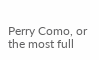Perry Como, or the most full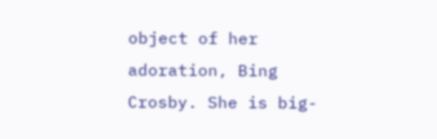object of her adoration, Bing Crosby. She is big-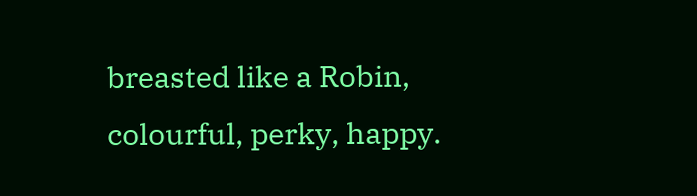breasted like a Robin, colourful, perky, happy.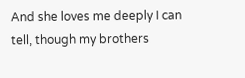And she loves me deeply I can tell, though my brothers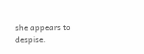she appears to despise.